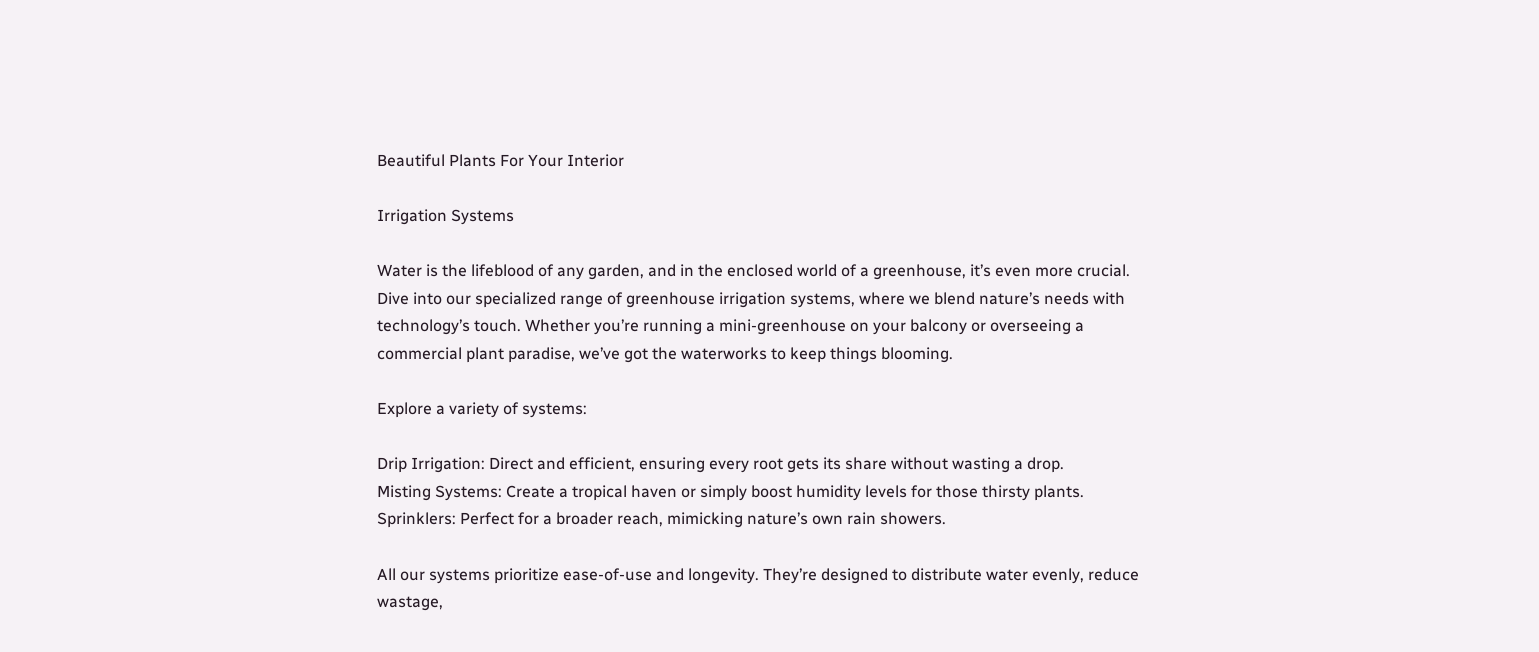Beautiful Plants For Your Interior

Irrigation Systems

Water is the lifeblood of any garden, and in the enclosed world of a greenhouse, it’s even more crucial. Dive into our specialized range of greenhouse irrigation systems, where we blend nature’s needs with technology’s touch. Whether you’re running a mini-greenhouse on your balcony or overseeing a commercial plant paradise, we’ve got the waterworks to keep things blooming.

Explore a variety of systems:

Drip Irrigation: Direct and efficient, ensuring every root gets its share without wasting a drop.
Misting Systems: Create a tropical haven or simply boost humidity levels for those thirsty plants.
Sprinklers: Perfect for a broader reach, mimicking nature’s own rain showers.

All our systems prioritize ease-of-use and longevity. They’re designed to distribute water evenly, reduce wastage,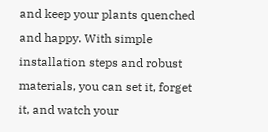and keep your plants quenched and happy. With simple installation steps and robust materials, you can set it, forget it, and watch your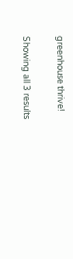greenhouse thrive!

Showing all 3 results